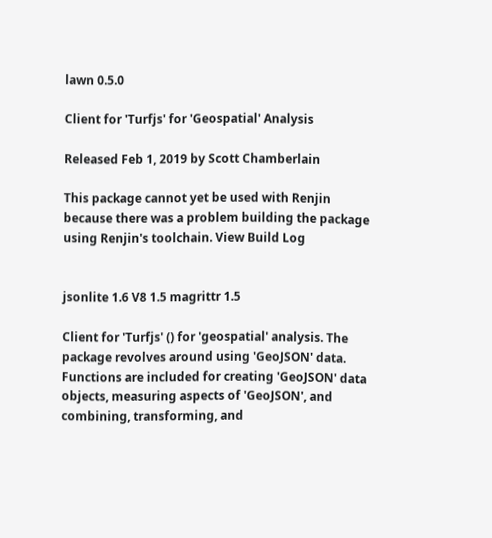lawn 0.5.0

Client for 'Turfjs' for 'Geospatial' Analysis

Released Feb 1, 2019 by Scott Chamberlain

This package cannot yet be used with Renjin because there was a problem building the package using Renjin's toolchain. View Build Log


jsonlite 1.6 V8 1.5 magrittr 1.5

Client for 'Turfjs' () for 'geospatial' analysis. The package revolves around using 'GeoJSON' data. Functions are included for creating 'GeoJSON' data objects, measuring aspects of 'GeoJSON', and combining, transforming, and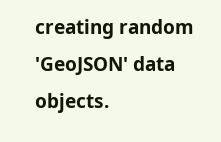creating random 'GeoJSON' data objects.